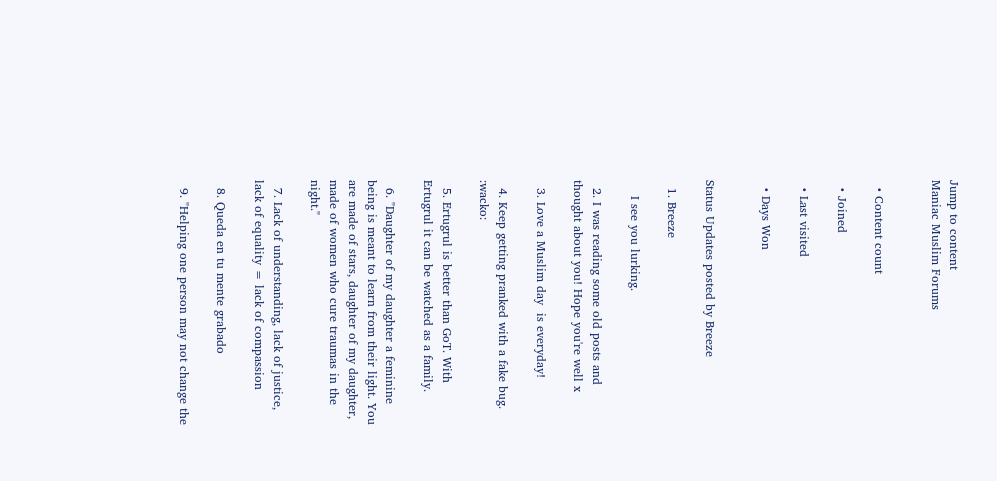Jump to content
Maniac Muslim Forums


  • Content count

  • Joined

  • Last visited

  • Days Won


Status Updates posted by Breeze

  1. Breeze

    I see you lurking.

  2. I was reading some old posts and thought about you! Hope you're well x

  3. Love a Muslim day  is everyday!

  4. Keep getting pranked with a fake bug. :wacko:

  5. Ertugrul is better than GoT. With Ertugrul it can be watched as a family.

  6. "Daughter of my daughter a feminine being is meant to learn from their light. You are made of stars, daughter of my daughter, made of women who cure traumas in the night."

  7. Lack of understanding, lack of justice, lack of equality = lack of compassion

  8. Queda en tu mente grabado

  9. "Helping one person may not change the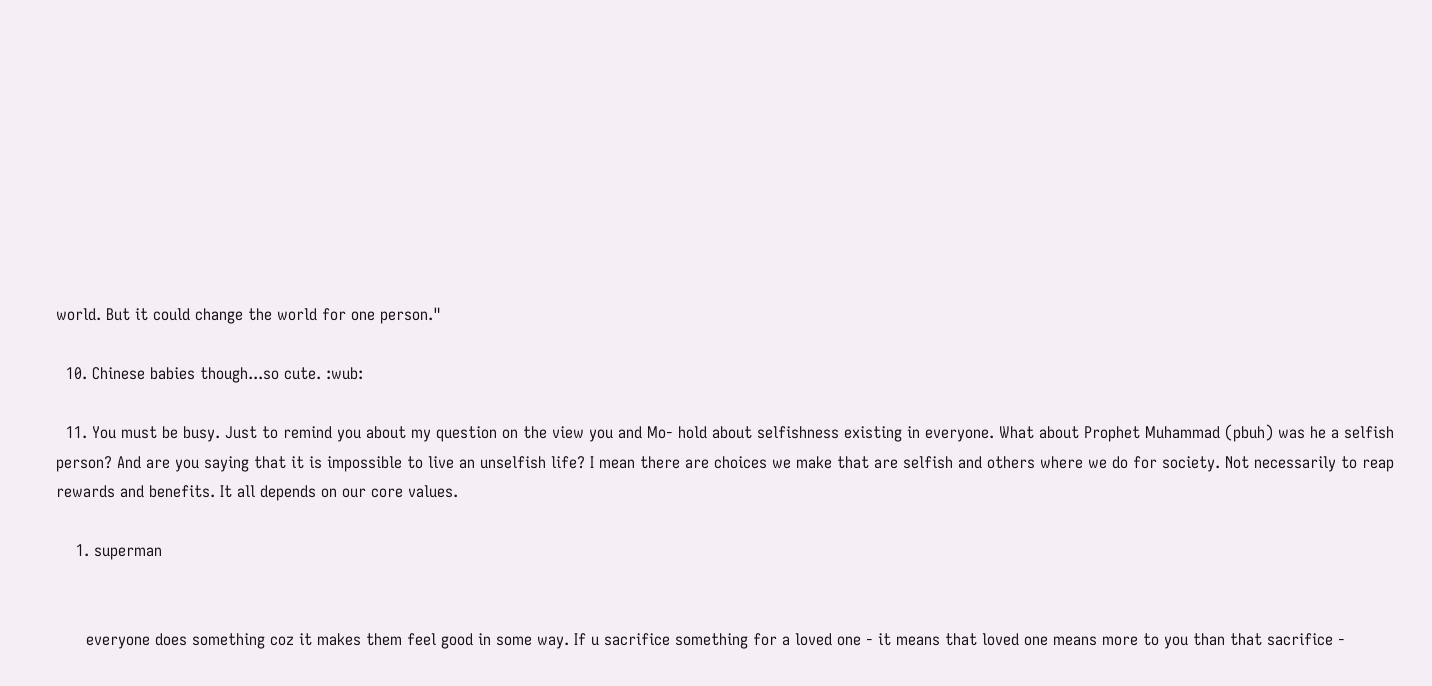world. But it could change the world for one person."

  10. Chinese babies though...so cute. :wub:

  11. You must be busy. Just to remind you about my question on the view you and Mo- hold about selfishness existing in everyone. What about Prophet Muhammad (pbuh) was he a selfish person? And are you saying that it is impossible to live an unselfish life? I mean there are choices we make that are selfish and others where we do for society. Not necessarily to reap rewards and benefits. It all depends on our core values.

    1. superman


      everyone does something coz it makes them feel good in some way. If u sacrifice something for a loved one - it means that loved one means more to you than that sacrifice -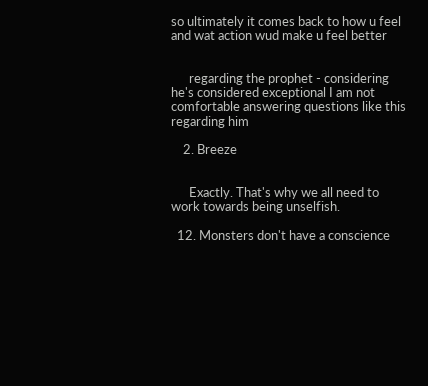so ultimately it comes back to how u feel and wat action wud make u feel better


      regarding the prophet - considering he's considered exceptional I am not comfortable answering questions like this regarding him

    2. Breeze


      Exactly. That's why we all need to work towards being unselfish.

  12. Monsters don't have a conscience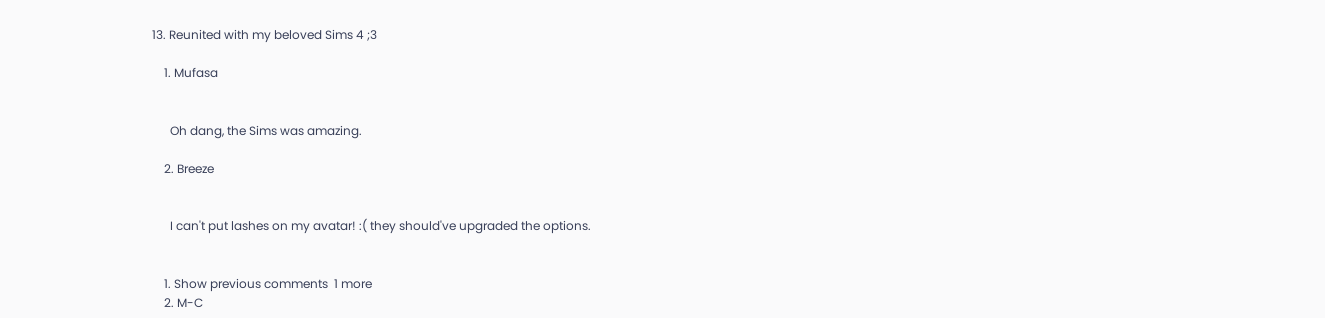13. Reunited with my beloved Sims 4 ;3

    1. Mufasa


      Oh dang, the Sims was amazing.

    2. Breeze


      I can't put lashes on my avatar! :( they should've upgraded the options.


    1. Show previous comments  1 more
    2. M-C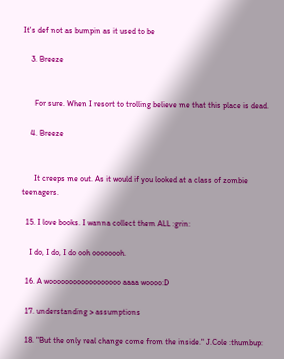It's def not as bumpin as it used to be

    3. Breeze


      For sure. When I resort to trolling believe me that this place is dead.

    4. Breeze


      It creeps me out. As it would if you looked at a class of zombie teenagers.

  15. I love books. I wanna collect them ALL :grin:

    I do, I do, I do ooh oooooooh.

  16. A woooooooooooooooooo aaaa woooo:D

  17. understanding > assumptions

  18. "But the only real change come from the inside." J.Cole :thumbup: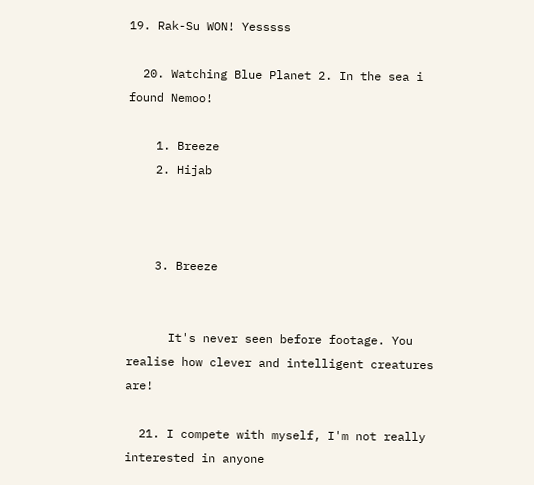19. Rak-Su WON! Yesssss

  20. Watching Blue Planet 2. In the sea i found Nemoo!

    1. Breeze
    2. Hijab



    3. Breeze


      It's never seen before footage. You realise how clever and intelligent creatures are!

  21. I compete with myself, I'm not really interested in anyone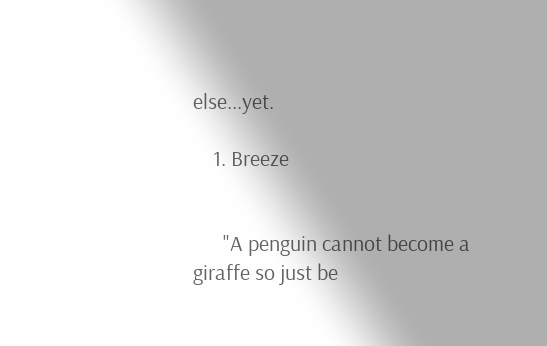else...yet.

    1. Breeze


      "A penguin cannot become a giraffe so just be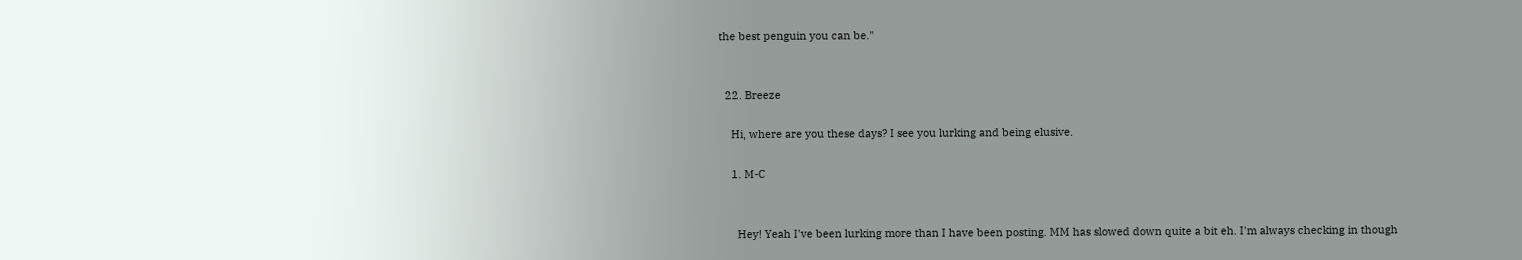the best penguin you can be."


  22. Breeze

    Hi, where are you these days? I see you lurking and being elusive.

    1. M-C


      Hey! Yeah I've been lurking more than I have been posting. MM has slowed down quite a bit eh. I'm always checking in though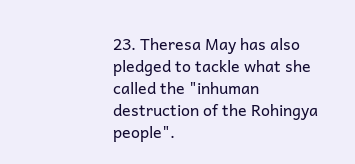23. Theresa May has also pledged to tackle what she called the "inhuman destruction of the Rohingya people".